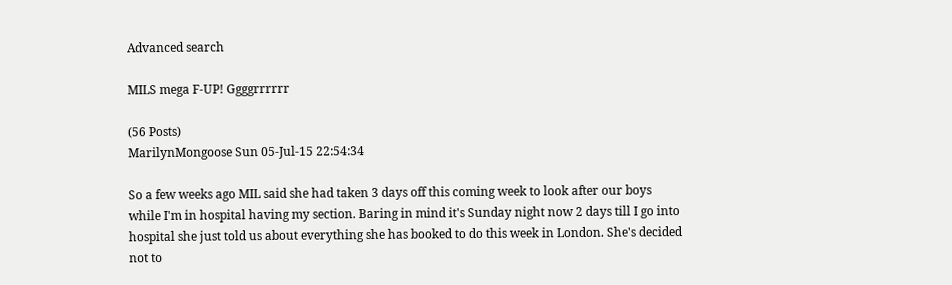Advanced search

MILS mega F-UP! Ggggrrrrrr

(56 Posts)
MarilynMongoose Sun 05-Jul-15 22:54:34

So a few weeks ago MIL said she had taken 3 days off this coming week to look after our boys while I'm in hospital having my section. Baring in mind it's Sunday night now 2 days till I go into hospital she just told us about everything she has booked to do this week in London. She's decided not to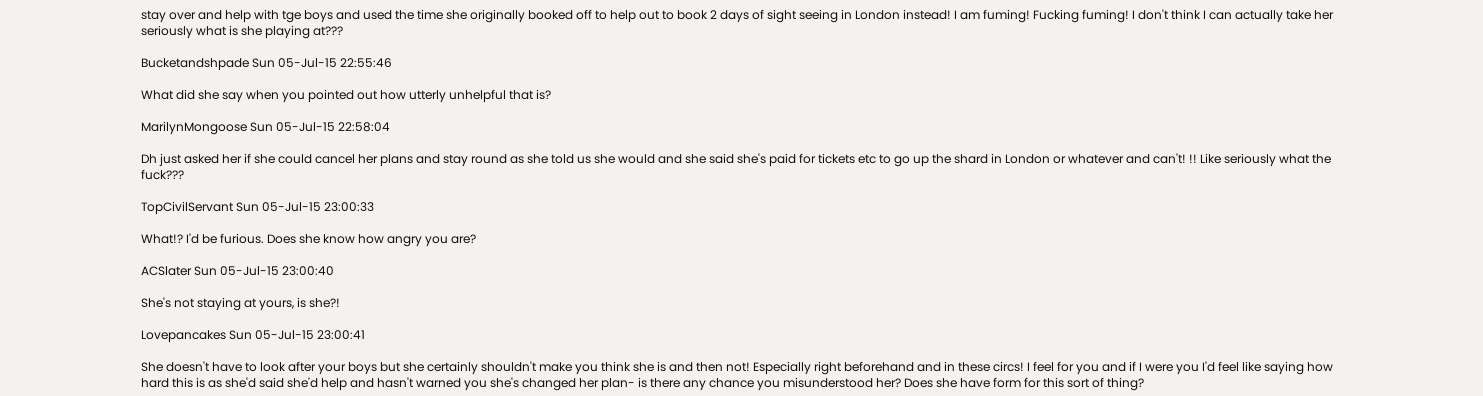stay over and help with tge boys and used the time she originally booked off to help out to book 2 days of sight seeing in London instead! I am fuming! Fucking fuming! I don't think I can actually take her seriously what is she playing at???

Bucketandshpade Sun 05-Jul-15 22:55:46

What did she say when you pointed out how utterly unhelpful that is?

MarilynMongoose Sun 05-Jul-15 22:58:04

Dh just asked her if she could cancel her plans and stay round as she told us she would and she said she's paid for tickets etc to go up the shard in London or whatever and can't! !! Like seriously what the fuck???

TopCivilServant Sun 05-Jul-15 23:00:33

What!? I'd be furious. Does she know how angry you are?

ACSlater Sun 05-Jul-15 23:00:40

She's not staying at yours, is she?!

Lovepancakes Sun 05-Jul-15 23:00:41

She doesn't have to look after your boys but she certainly shouldn't make you think she is and then not! Especially right beforehand and in these circs! I feel for you and if I were you I'd feel like saying how hard this is as she'd said she'd help and hasn't warned you she's changed her plan- is there any chance you misunderstood her? Does she have form for this sort of thing?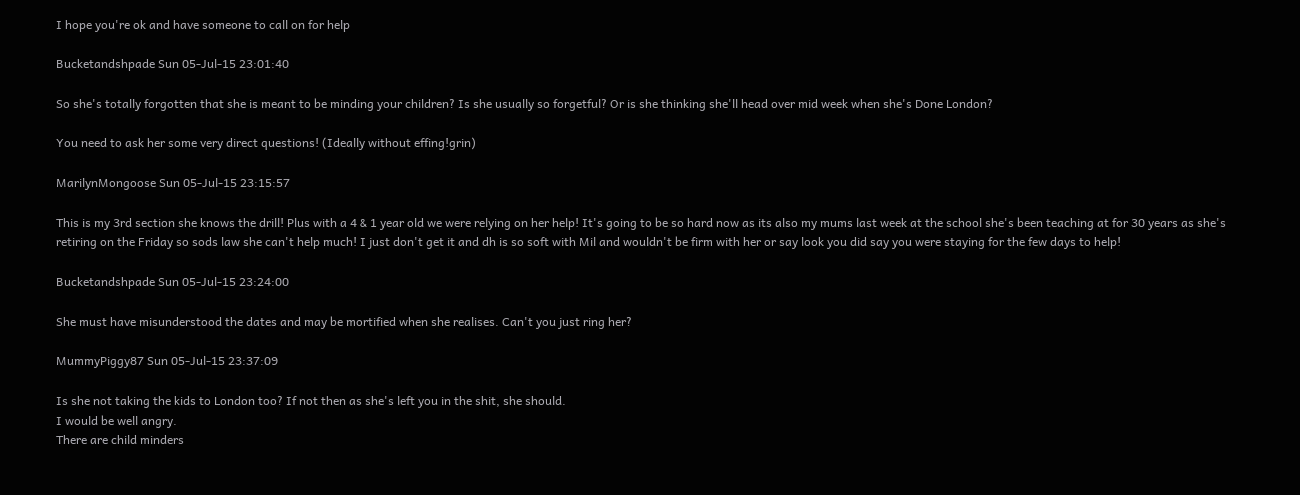I hope you're ok and have someone to call on for help

Bucketandshpade Sun 05-Jul-15 23:01:40

So she's totally forgotten that she is meant to be minding your children? Is she usually so forgetful? Or is she thinking she'll head over mid week when she's Done London?

You need to ask her some very direct questions! (Ideally without effing!grin)

MarilynMongoose Sun 05-Jul-15 23:15:57

This is my 3rd section she knows the drill! Plus with a 4 & 1 year old we were relying on her help! It's going to be so hard now as its also my mums last week at the school she's been teaching at for 30 years as she's retiring on the Friday so sods law she can't help much! I just don't get it and dh is so soft with Mil and wouldn't be firm with her or say look you did say you were staying for the few days to help!

Bucketandshpade Sun 05-Jul-15 23:24:00

She must have misunderstood the dates and may be mortified when she realises. Can't you just ring her?

MummyPiggy87 Sun 05-Jul-15 23:37:09

Is she not taking the kids to London too? If not then as she's left you in the shit, she should.
I would be well angry.
There are child minders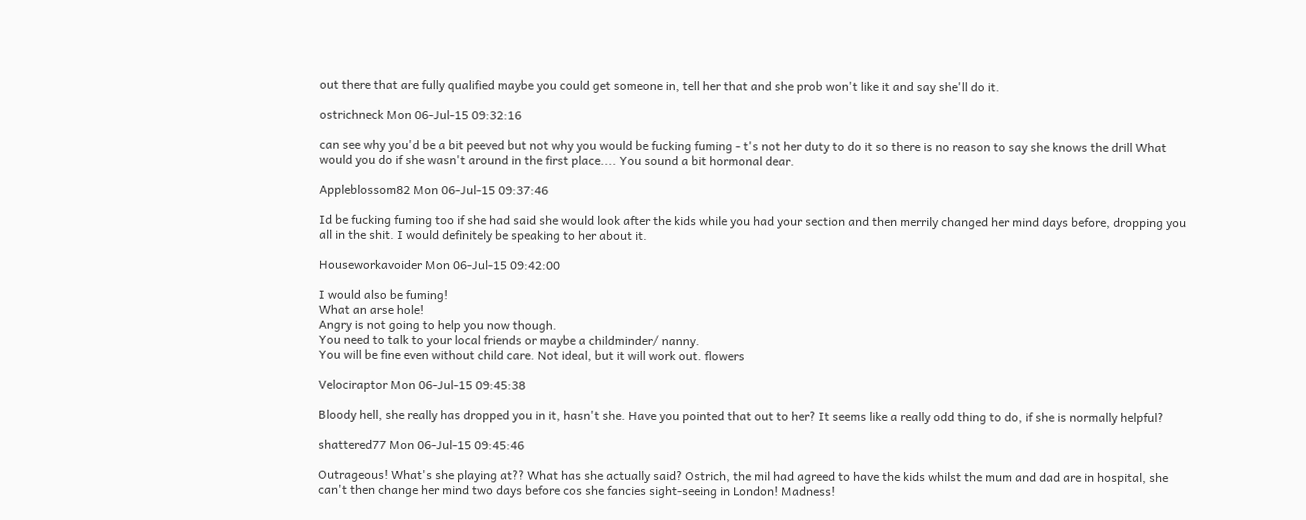out there that are fully qualified maybe you could get someone in, tell her that and she prob won't like it and say she'll do it.

ostrichneck Mon 06-Jul-15 09:32:16

can see why you'd be a bit peeved but not why you would be fucking fuming - t's not her duty to do it so there is no reason to say she knows the drill What would you do if she wasn't around in the first place.... You sound a bit hormonal dear.

Appleblossom82 Mon 06-Jul-15 09:37:46

Id be fucking fuming too if she had said she would look after the kids while you had your section and then merrily changed her mind days before, dropping you all in the shit. I would definitely be speaking to her about it.

Houseworkavoider Mon 06-Jul-15 09:42:00

I would also be fuming!
What an arse hole!
Angry is not going to help you now though.
You need to talk to your local friends or maybe a childminder/ nanny.
You will be fine even without child care. Not ideal, but it will work out. flowers

Velociraptor Mon 06-Jul-15 09:45:38

Bloody hell, she really has dropped you in it, hasn't she. Have you pointed that out to her? It seems like a really odd thing to do, if she is normally helpful?

shattered77 Mon 06-Jul-15 09:45:46

Outrageous! What's she playing at?? What has she actually said? Ostrich, the mil had agreed to have the kids whilst the mum and dad are in hospital, she can't then change her mind two days before cos she fancies sight-seeing in London! Madness!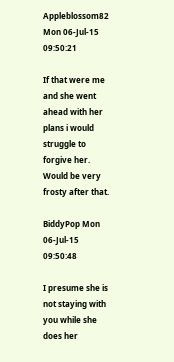Appleblossom82 Mon 06-Jul-15 09:50:21

If that were me and she went ahead with her plans i would struggle to forgive her. Would be very frosty after that.

BiddyPop Mon 06-Jul-15 09:50:48

I presume she is not staying with you while she does her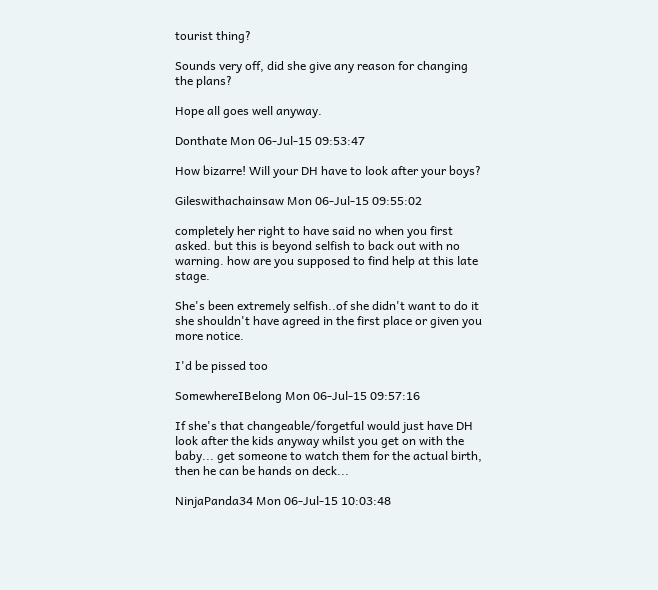tourist thing?

Sounds very off, did she give any reason for changing the plans?

Hope all goes well anyway.

Donthate Mon 06-Jul-15 09:53:47

How bizarre! Will your DH have to look after your boys?

Gileswithachainsaw Mon 06-Jul-15 09:55:02

completely her right to have said no when you first asked. but this is beyond selfish to back out with no warning. how are you supposed to find help at this late stage.

She's been extremely selfish..of she didn't want to do it she shouldn't have agreed in the first place or given you more notice.

I'd be pissed too

SomewhereIBelong Mon 06-Jul-15 09:57:16

If she's that changeable/forgetful would just have DH look after the kids anyway whilst you get on with the baby... get someone to watch them for the actual birth, then he can be hands on deck...

NinjaPanda34 Mon 06-Jul-15 10:03:48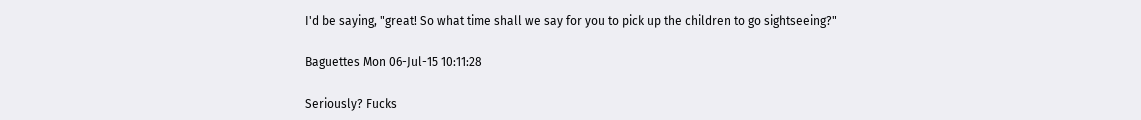I'd be saying, "great! So what time shall we say for you to pick up the children to go sightseeing?"

Baguettes Mon 06-Jul-15 10:11:28

Seriously? Fucks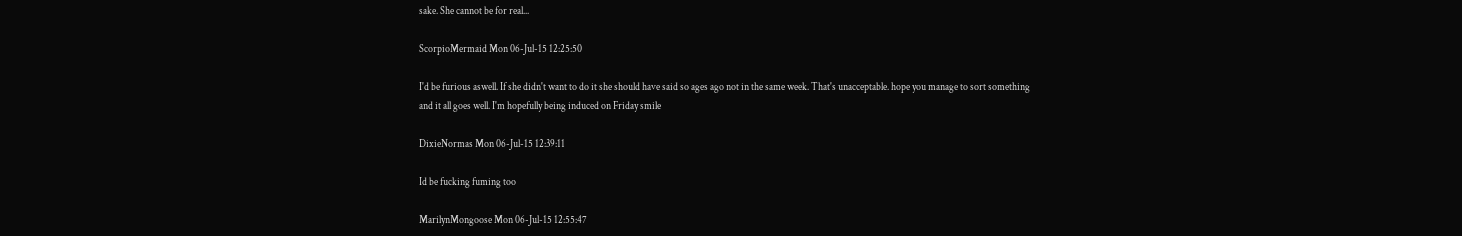sake. She cannot be for real...

ScorpioMermaid Mon 06-Jul-15 12:25:50

I'd be furious aswell. If she didn't want to do it she should have said so ages ago not in the same week. That's unacceptable. hope you manage to sort something and it all goes well. I'm hopefully being induced on Friday smile

DixieNormas Mon 06-Jul-15 12:39:11

Id be fucking fuming too

MarilynMongoose Mon 06-Jul-15 12:55:47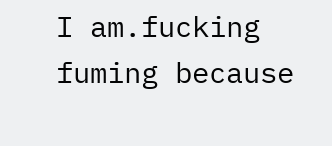I am.fucking fuming because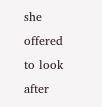she offered to look after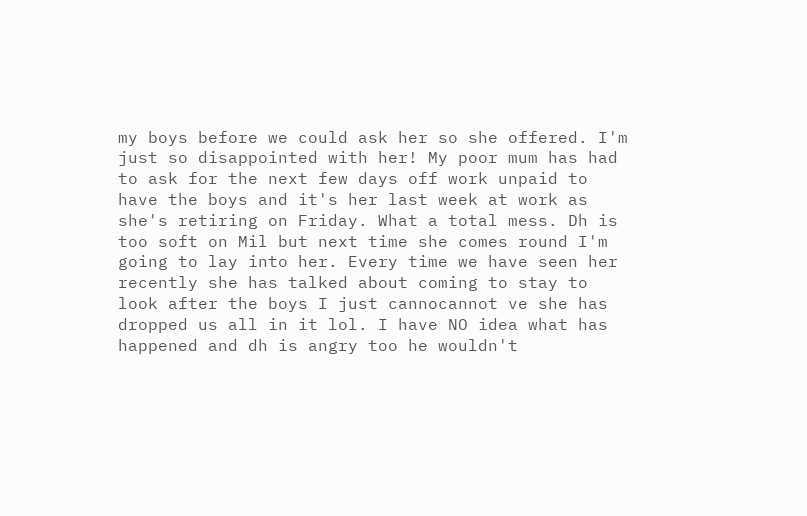my boys before we could ask her so she offered. I'm just so disappointed with her! My poor mum has had to ask for the next few days off work unpaid to have the boys and it's her last week at work as she's retiring on Friday. What a total mess. Dh is too soft on Mil but next time she comes round I'm going to lay into her. Every time we have seen her recently she has talked about coming to stay to look after the boys I just cannocannot ve she has dropped us all in it lol. I have NO idea what has happened and dh is angry too he wouldn't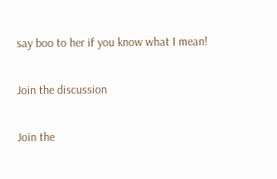say boo to her if you know what I mean!

Join the discussion

Join the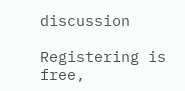discussion

Registering is free,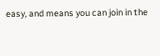easy, and means you can join in the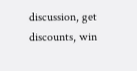discussion, get discounts, win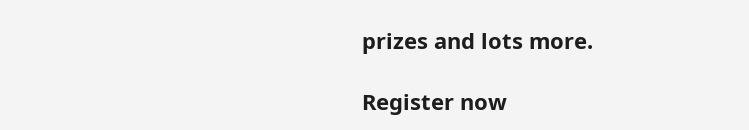prizes and lots more.

Register now